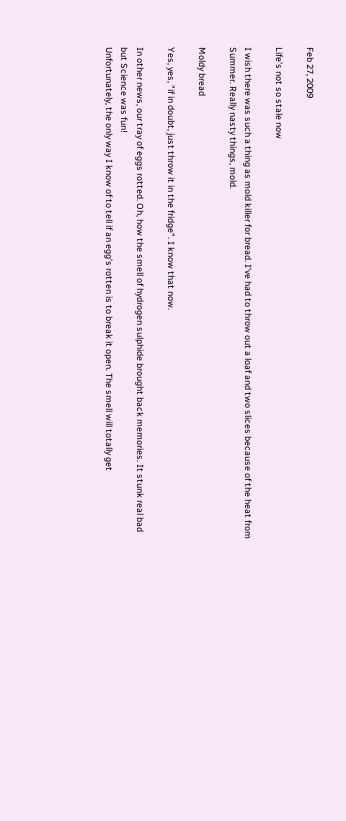Feb 27, 2009

Life's not so stale now

I wish there was such a thing as mold killer for bread. I've had to throw out a loaf and two slices because of the heat from Summer. Really nasty things, mold.

Moldy bread

Yes, yes, "if in doubt, just throw it in the fridge". I know that now.

In other news, our tray of eggs rotted. Oh, how the smell of hydrogen sulphide brought back memories. It stunk real bad but Science was fun!
Unfortunately, the only way I know of to tell if an egg's rotten is to break it open. The smell will totally get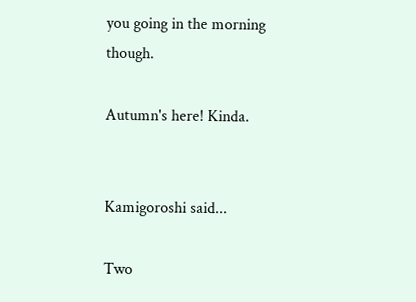you going in the morning though.

Autumn's here! Kinda.


Kamigoroshi said...

Two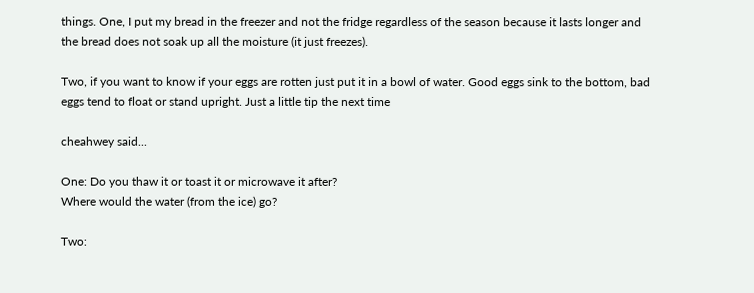things. One, I put my bread in the freezer and not the fridge regardless of the season because it lasts longer and the bread does not soak up all the moisture (it just freezes).

Two, if you want to know if your eggs are rotten just put it in a bowl of water. Good eggs sink to the bottom, bad eggs tend to float or stand upright. Just a little tip the next time

cheahwey said...

One: Do you thaw it or toast it or microwave it after?
Where would the water (from the ice) go?

Two: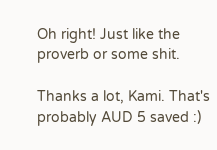Oh right! Just like the proverb or some shit.

Thanks a lot, Kami. That's probably AUD 5 saved :)